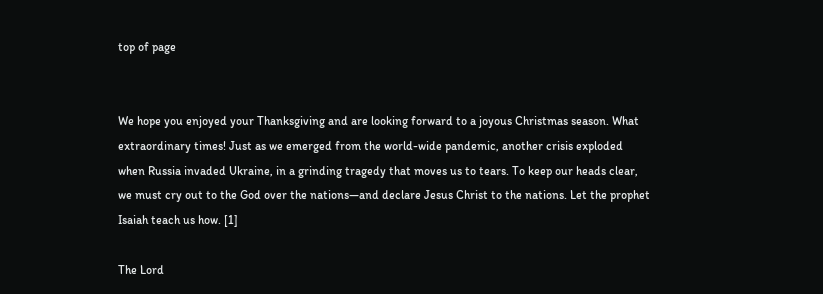top of page


We hope you enjoyed your Thanksgiving and are looking forward to a joyous Christmas season. What extraordinary times! Just as we emerged from the world-wide pandemic, another crisis exploded when Russia invaded Ukraine, in a grinding tragedy that moves us to tears. To keep our heads clear, we must cry out to the God over the nations—and declare Jesus Christ to the nations. Let the prophet Isaiah teach us how. [1]

The Lord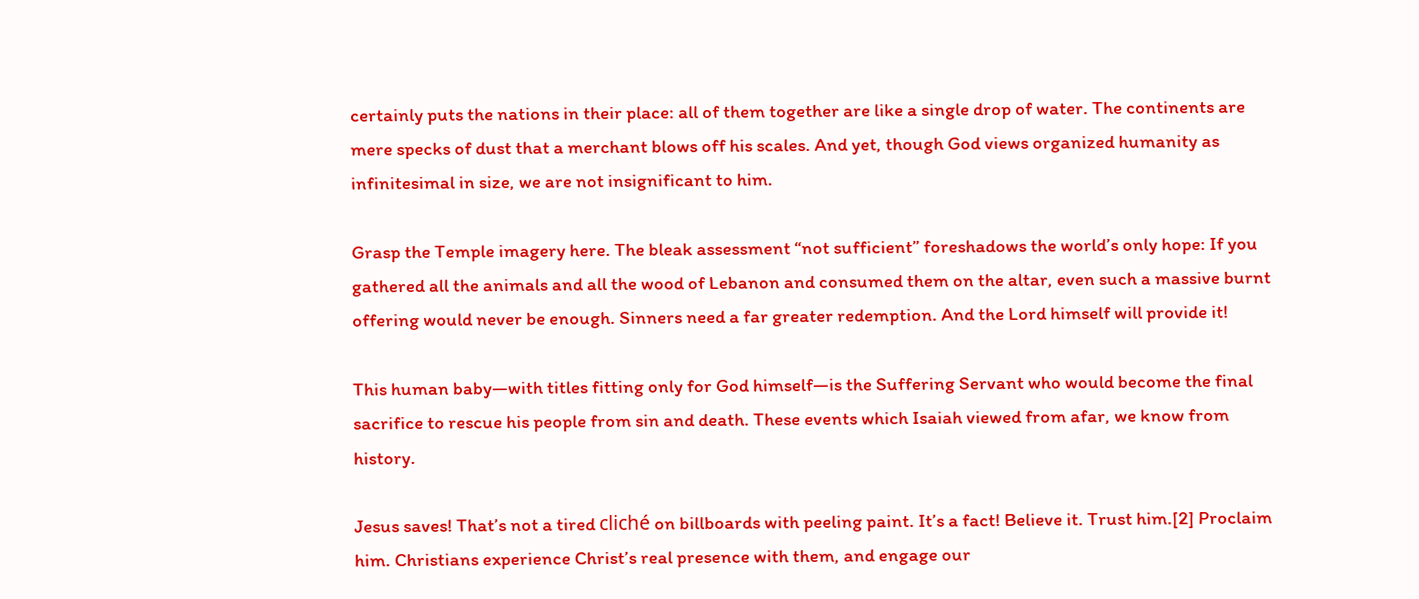certainly puts the nations in their place: all of them together are like a single drop of water. The continents are mere specks of dust that a merchant blows off his scales. And yet, though God views organized humanity as infinitesimal in size, we are not insignificant to him.

Grasp the Temple imagery here. The bleak assessment “not sufficient” foreshadows the world’s only hope: If you gathered all the animals and all the wood of Lebanon and consumed them on the altar, even such a massive burnt offering would never be enough. Sinners need a far greater redemption. And the Lord himself will provide it!

This human baby—with titles fitting only for God himself—is the Suffering Servant who would become the final sacrifice to rescue his people from sin and death. These events which Isaiah viewed from afar, we know from history.

Jesus saves! That’s not a tired cliché on billboards with peeling paint. It’s a fact! Believe it. Trust him.[2] Proclaim him. Christians experience Christ’s real presence with them, and engage our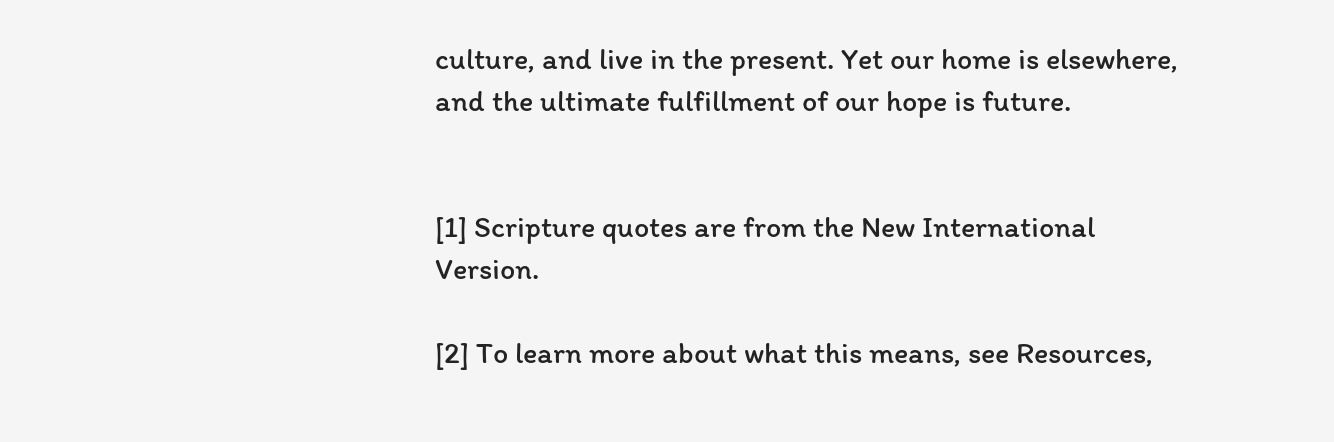culture, and live in the present. Yet our home is elsewhere, and the ultimate fulfillment of our hope is future.


[1] Scripture quotes are from the New International Version.

[2] To learn more about what this means, see Resources,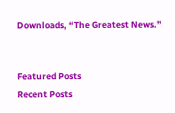Downloads, “The Greatest News.”


Featured Posts
Recent Posts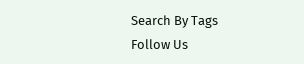Search By Tags
Follow Us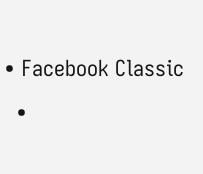• Facebook Classic
  •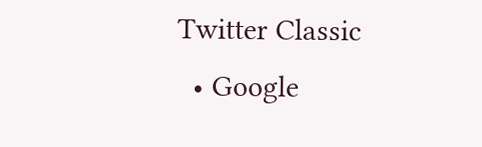Twitter Classic
  • Google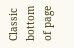Classic
bottom of page